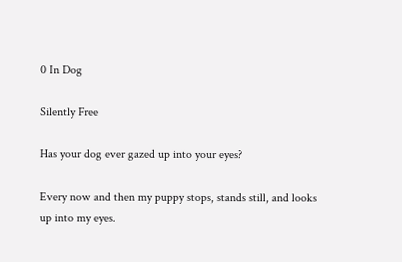0 In Dog

Silently Free

Has your dog ever gazed up into your eyes?

Every now and then my puppy stops, stands still, and looks up into my eyes.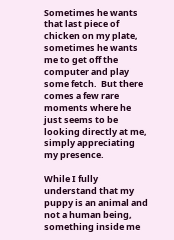Sometimes he wants that last piece of chicken on my plate, sometimes he wants me to get off the computer and play some fetch.  But there comes a few rare moments where he just seems to be looking directly at me, simply appreciating my presence.

While I fully understand that my puppy is an animal and not a human being, something inside me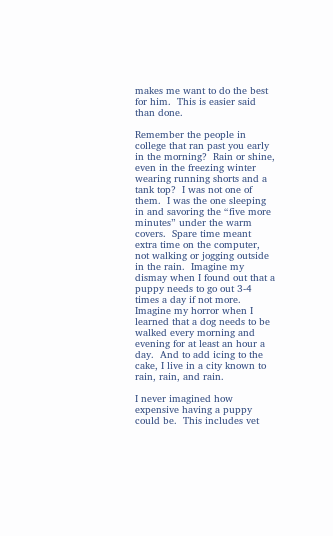makes me want to do the best for him.  This is easier said than done.

Remember the people in college that ran past you early in the morning?  Rain or shine, even in the freezing winter wearing running shorts and a tank top?  I was not one of them.  I was the one sleeping in and savoring the “five more minutes” under the warm covers.  Spare time meant extra time on the computer, not walking or jogging outside in the rain.  Imagine my dismay when I found out that a puppy needs to go out 3-4 times a day if not more.  Imagine my horror when I learned that a dog needs to be walked every morning and evening for at least an hour a day.  And to add icing to the cake, I live in a city known to rain, rain, and rain.

I never imagined how expensive having a puppy could be.  This includes vet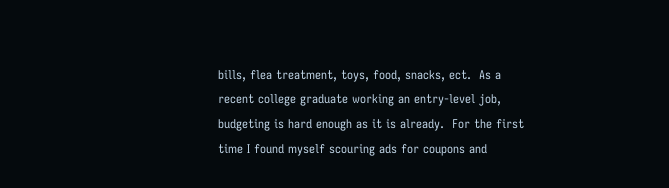bills, flea treatment, toys, food, snacks, ect.  As a recent college graduate working an entry-level job, budgeting is hard enough as it is already.  For the first time I found myself scouring ads for coupons and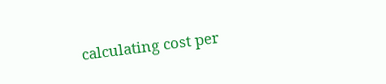calculating cost per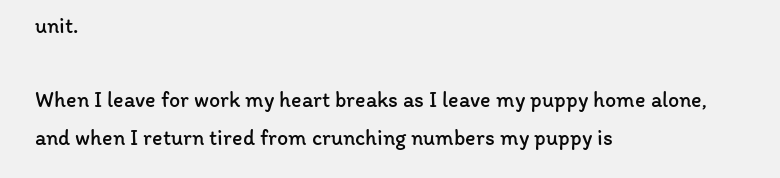unit.

When I leave for work my heart breaks as I leave my puppy home alone, and when I return tired from crunching numbers my puppy is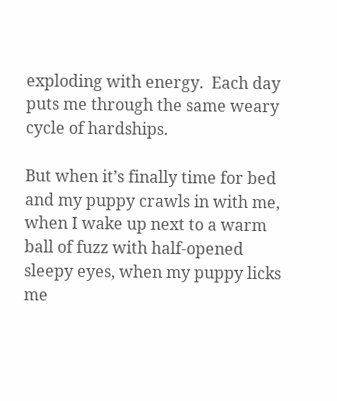exploding with energy.  Each day puts me through the same weary cycle of hardships.

But when it’s finally time for bed and my puppy crawls in with me, when I wake up next to a warm ball of fuzz with half-opened sleepy eyes, when my puppy licks me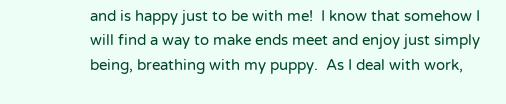and is happy just to be with me!  I know that somehow I will find a way to make ends meet and enjoy just simply being, breathing with my puppy.  As I deal with work,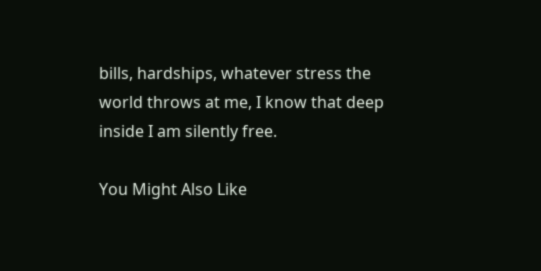bills, hardships, whatever stress the world throws at me, I know that deep inside I am silently free.

You Might Also Like